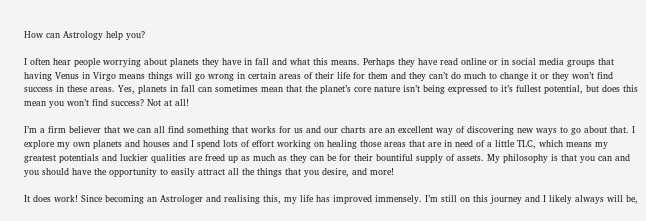How can Astrology help you?

I often hear people worrying about planets they have in fall and what this means. Perhaps they have read online or in social media groups that having Venus in Virgo means things will go wrong in certain areas of their life for them and they can’t do much to change it or they won’t find success in these areas. Yes, planets in fall can sometimes mean that the planet’s core nature isn’t being expressed to it’s fullest potential, but does this mean you won’t find success? Not at all!

I’m a firm believer that we can all find something that works for us and our charts are an excellent way of discovering new ways to go about that. I explore my own planets and houses and I spend lots of effort working on healing those areas that are in need of a little TLC, which means my greatest potentials and luckier qualities are freed up as much as they can be for their bountiful supply of assets. My philosophy is that you can and you should have the opportunity to easily attract all the things that you desire, and more!

It does work! Since becoming an Astrologer and realising this, my life has improved immensely. I’m still on this journey and I likely always will be,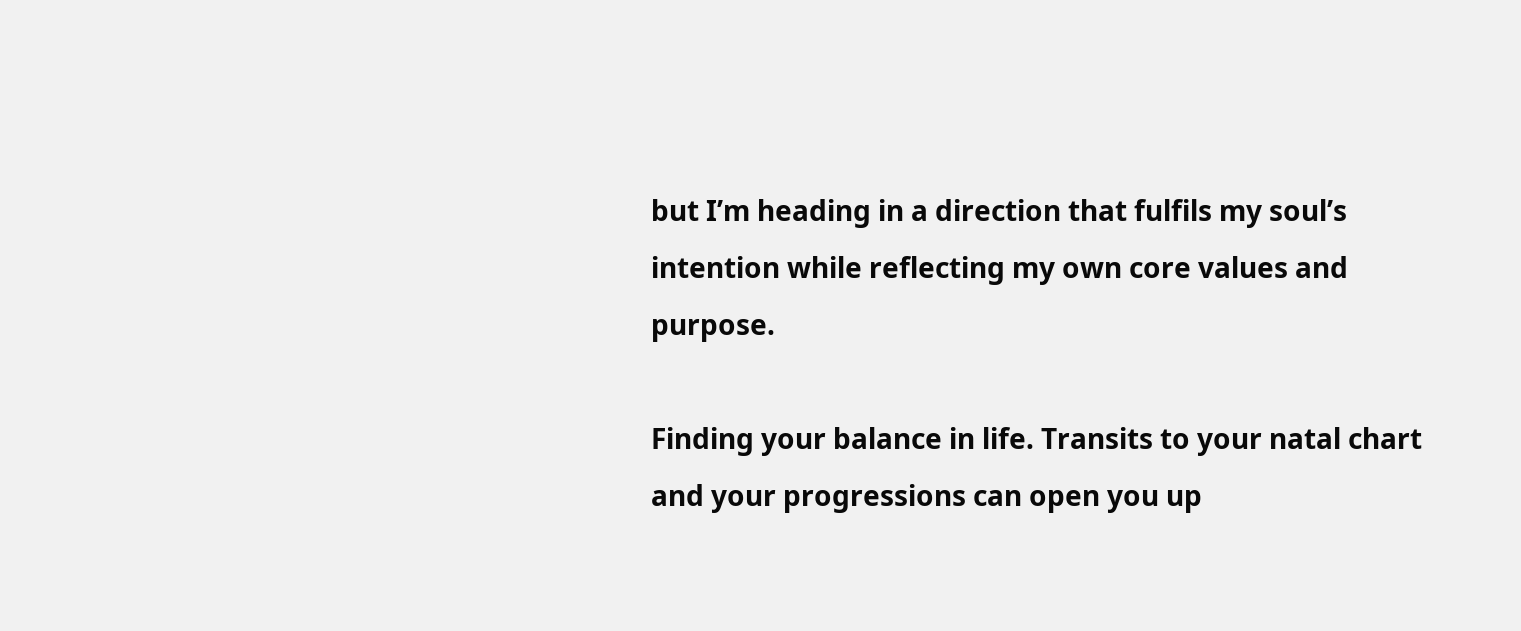but I’m heading in a direction that fulfils my soul’s intention while reflecting my own core values and purpose.

Finding your balance in life. Transits to your natal chart and your progressions can open you up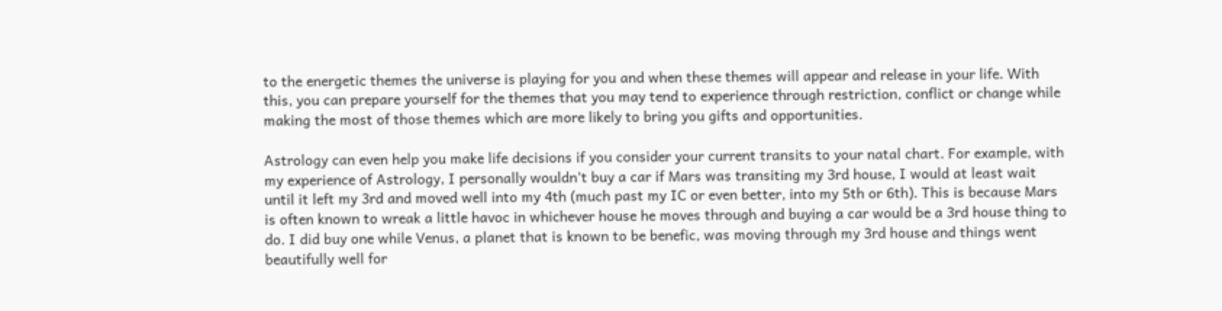to the energetic themes the universe is playing for you and when these themes will appear and release in your life. With this, you can prepare yourself for the themes that you may tend to experience through restriction, conflict or change while making the most of those themes which are more likely to bring you gifts and opportunities.

Astrology can even help you make life decisions if you consider your current transits to your natal chart. For example, with my experience of Astrology, I personally wouldn’t buy a car if Mars was transiting my 3rd house, I would at least wait until it left my 3rd and moved well into my 4th (much past my IC or even better, into my 5th or 6th). This is because Mars is often known to wreak a little havoc in whichever house he moves through and buying a car would be a 3rd house thing to do. I did buy one while Venus, a planet that is known to be benefic, was moving through my 3rd house and things went beautifully well for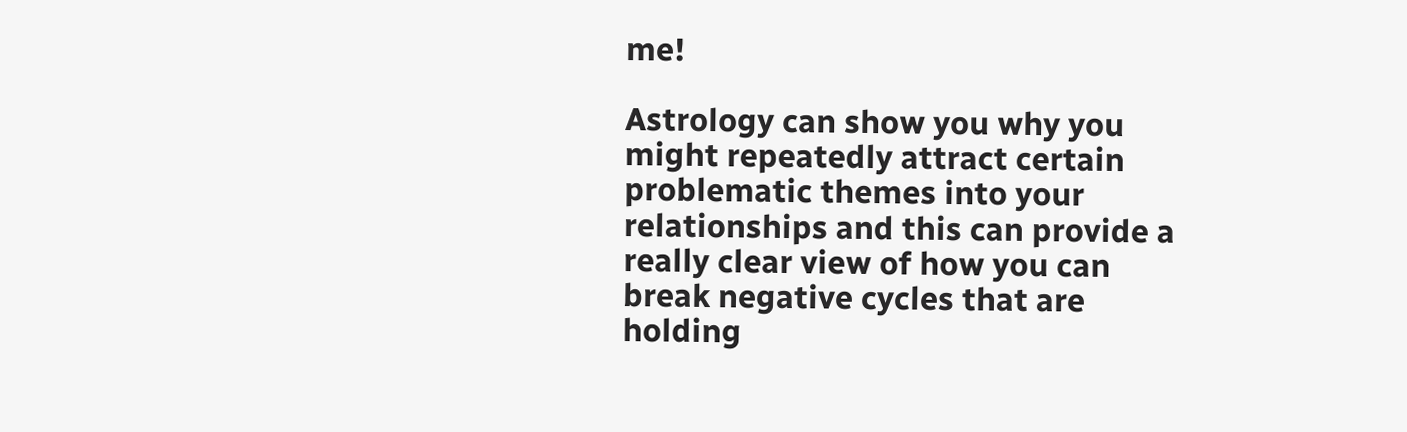me!

Astrology can show you why you might repeatedly attract certain problematic themes into your relationships and this can provide a really clear view of how you can break negative cycles that are holding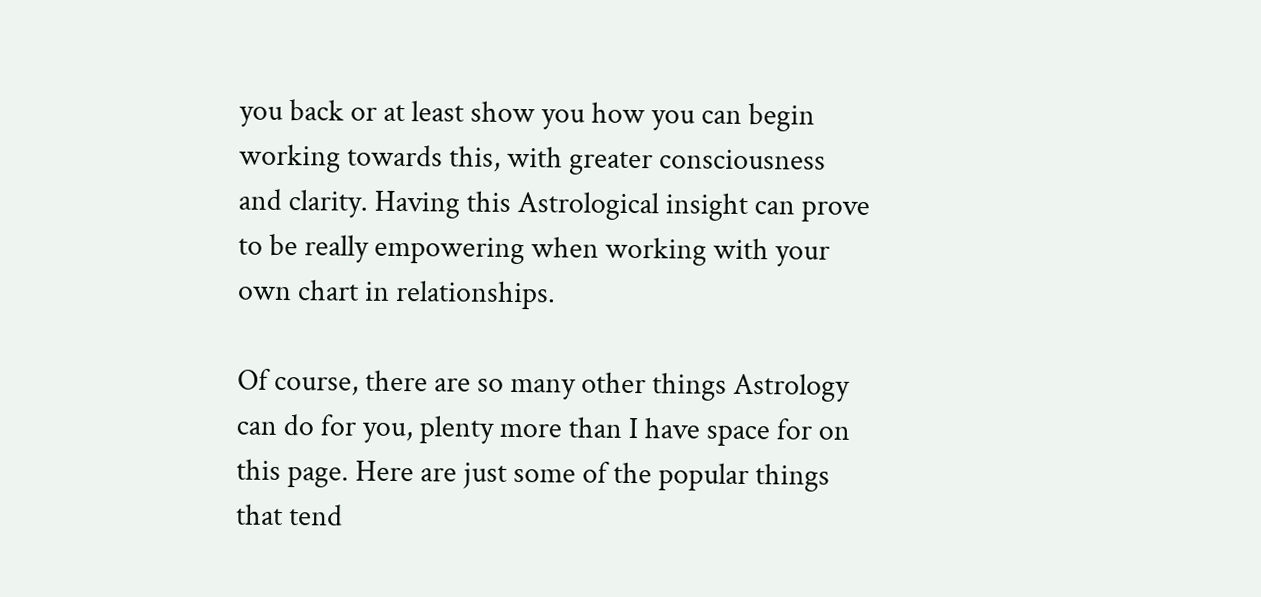you back or at least show you how you can begin working towards this, with greater consciousness and clarity. Having this Astrological insight can prove to be really empowering when working with your own chart in relationships.

Of course, there are so many other things Astrology can do for you, plenty more than I have space for on this page. Here are just some of the popular things that tend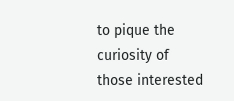to pique the curiosity of those interested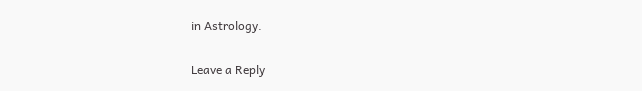in Astrology.

Leave a Reply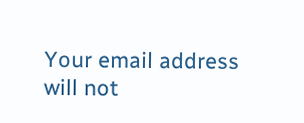Your email address will not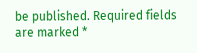be published. Required fields are marked *